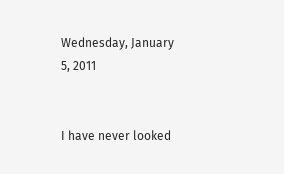Wednesday, January 5, 2011


I have never looked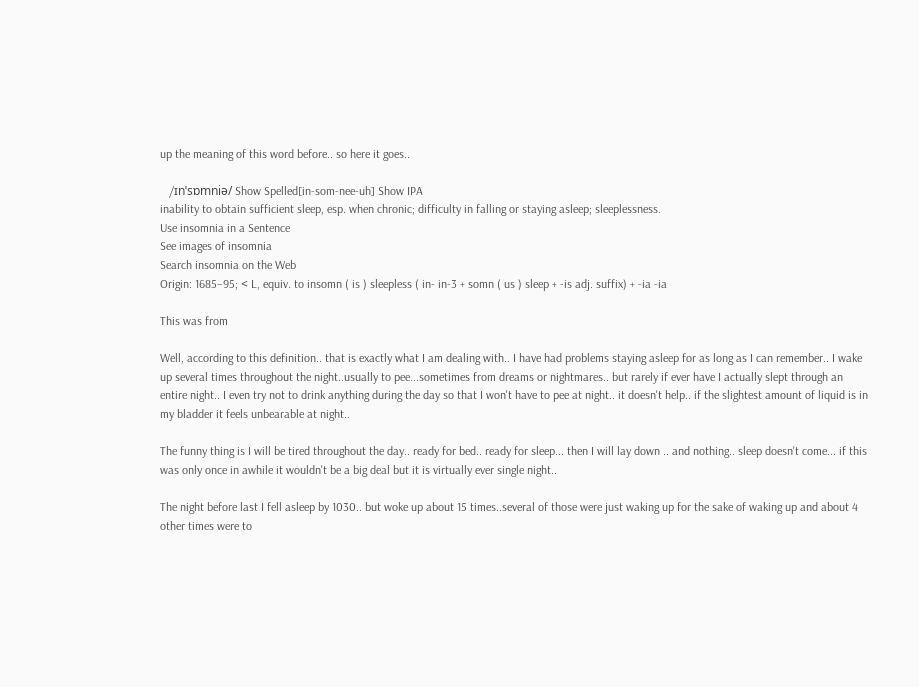up the meaning of this word before.. so here it goes..

   /ɪnˈsɒmniə/ Show Spelled[in-som-nee-uh] Show IPA
inability to obtain sufficient sleep, esp. when chronic; difficulty in falling or staying asleep; sleeplessness.
Use insomnia in a Sentence
See images of insomnia
Search insomnia on the Web
Origin: 1685–95; < L, equiv. to insomn ( is ) sleepless ( in- in-3 + somn ( us ) sleep + -is adj. suffix) + -ia -ia

This was from

Well, according to this definition.. that is exactly what I am dealing with.. I have had problems staying asleep for as long as I can remember.. I wake up several times throughout the night..usually to pee...sometimes from dreams or nightmares.. but rarely if ever have I actually slept through an entire night.. I even try not to drink anything during the day so that I won't have to pee at night.. it doesn't help.. if the slightest amount of liquid is in my bladder it feels unbearable at night..

The funny thing is I will be tired throughout the day.. ready for bed.. ready for sleep... then I will lay down .. and nothing.. sleep doesn't come... if this was only once in awhile it wouldn't be a big deal but it is virtually ever single night..

The night before last I fell asleep by 1030.. but woke up about 15 times..several of those were just waking up for the sake of waking up and about 4 other times were to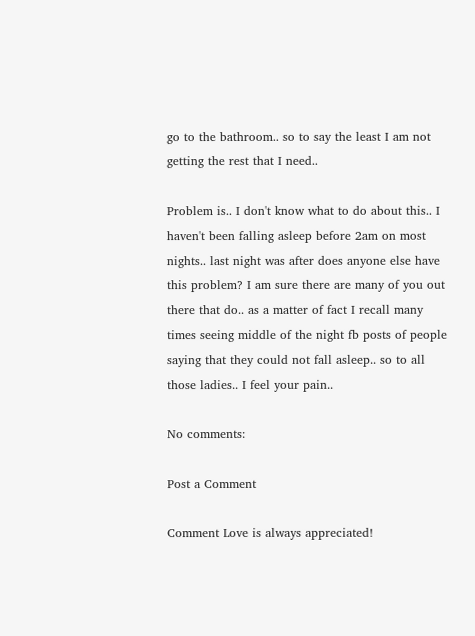go to the bathroom.. so to say the least I am not getting the rest that I need..

Problem is.. I don't know what to do about this.. I haven't been falling asleep before 2am on most nights.. last night was after does anyone else have this problem? I am sure there are many of you out there that do.. as a matter of fact I recall many times seeing middle of the night fb posts of people saying that they could not fall asleep.. so to all those ladies.. I feel your pain..

No comments:

Post a Comment

Comment Love is always appreciated!